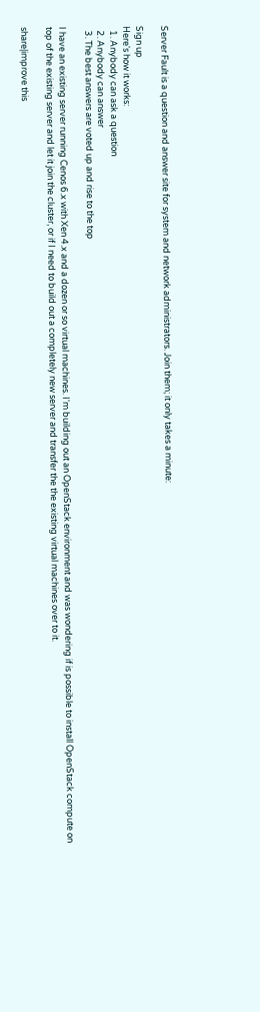Server Fault is a question and answer site for system and network administrators. Join them; it only takes a minute:

Sign up
Here's how it works:
  1. Anybody can ask a question
  2. Anybody can answer
  3. The best answers are voted up and rise to the top

I have an existing server running Cenos 6.x with Xen 4.x and a dozen or so virtual machines. I'm building out an OpenStack environment and was wondering if is possible to install OpenStack compute on top of the existing server and let it join the cluster, or if I need to build out a completely new server and transfer the the existing virtual machines over to it.

share|improve this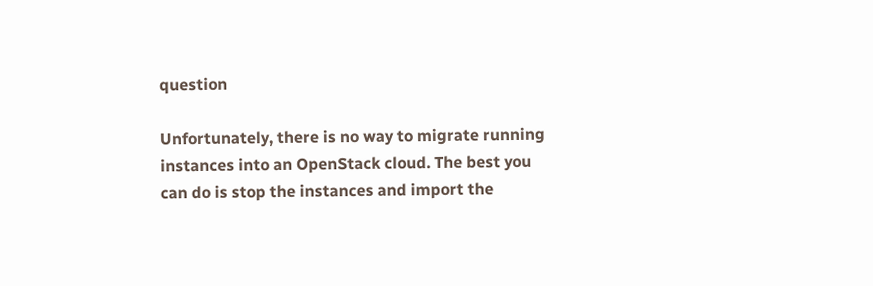question

Unfortunately, there is no way to migrate running instances into an OpenStack cloud. The best you can do is stop the instances and import the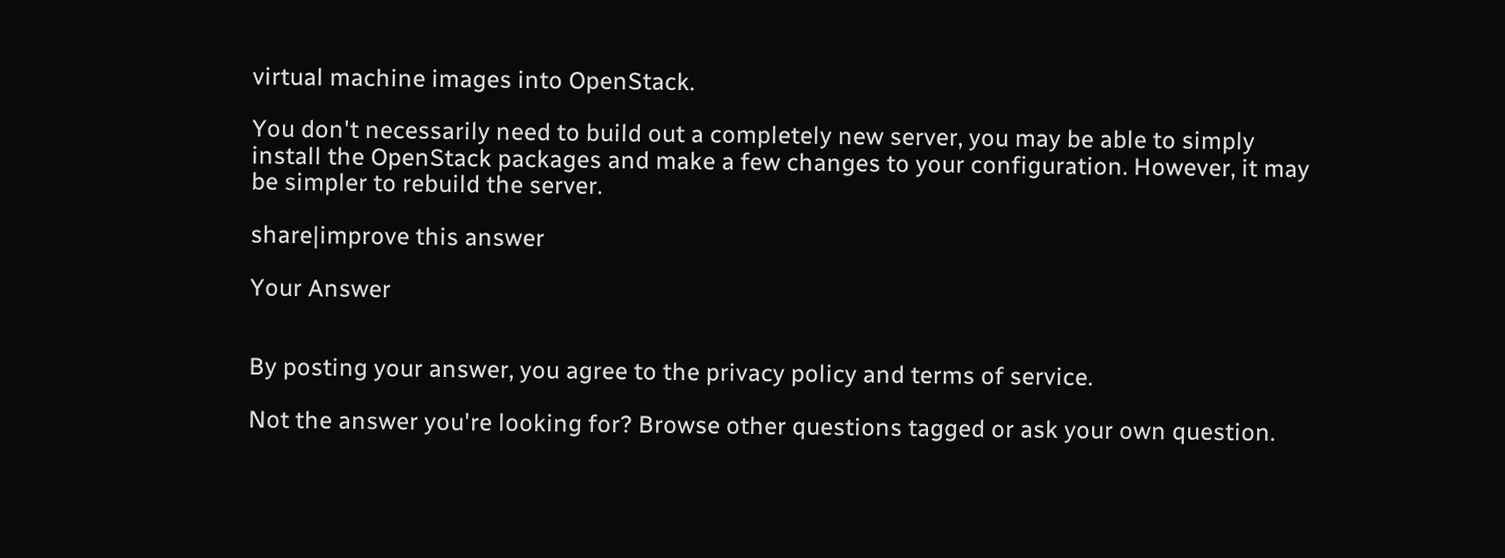virtual machine images into OpenStack.

You don't necessarily need to build out a completely new server, you may be able to simply install the OpenStack packages and make a few changes to your configuration. However, it may be simpler to rebuild the server.

share|improve this answer

Your Answer


By posting your answer, you agree to the privacy policy and terms of service.

Not the answer you're looking for? Browse other questions tagged or ask your own question.